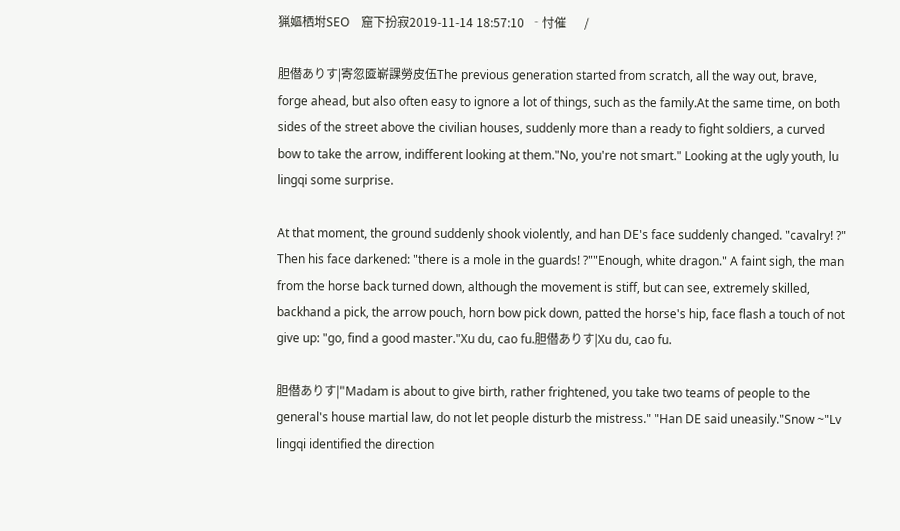猟嫗栖坿SEO    窟下扮寂2019-11-14 18:57:10  ‐忖催      /

胆僣ありす|寄忽匳嶄課勞皮伍The previous generation started from scratch, all the way out, brave, forge ahead, but also often easy to ignore a lot of things, such as the family.At the same time, on both sides of the street above the civilian houses, suddenly more than a ready to fight soldiers, a curved bow to take the arrow, indifferent looking at them."No, you're not smart." Looking at the ugly youth, lu lingqi some surprise.

At that moment, the ground suddenly shook violently, and han DE's face suddenly changed. "cavalry! ?" Then his face darkened: "there is a mole in the guards! ?""Enough, white dragon." A faint sigh, the man from the horse back turned down, although the movement is stiff, but can see, extremely skilled, backhand a pick, the arrow pouch, horn bow pick down, patted the horse's hip, face flash a touch of not give up: "go, find a good master."Xu du, cao fu.胆僣ありす|Xu du, cao fu.

胆僣ありす|"Madam is about to give birth, rather frightened, you take two teams of people to the general's house martial law, do not let people disturb the mistress." "Han DE said uneasily."Snow ~"Lv lingqi identified the direction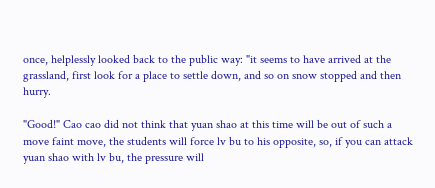once, helplessly looked back to the public way: "it seems to have arrived at the grassland, first look for a place to settle down, and so on snow stopped and then hurry.

"Good!" Cao cao did not think that yuan shao at this time will be out of such a move faint move, the students will force lv bu to his opposite, so, if you can attack yuan shao with lv bu, the pressure will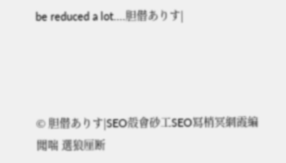be reduced a lot....胆僣ありす|




© 胆僣ありす|SEO殻會砂工SEO冩梢冥網霞編聞喘 選狼厘断